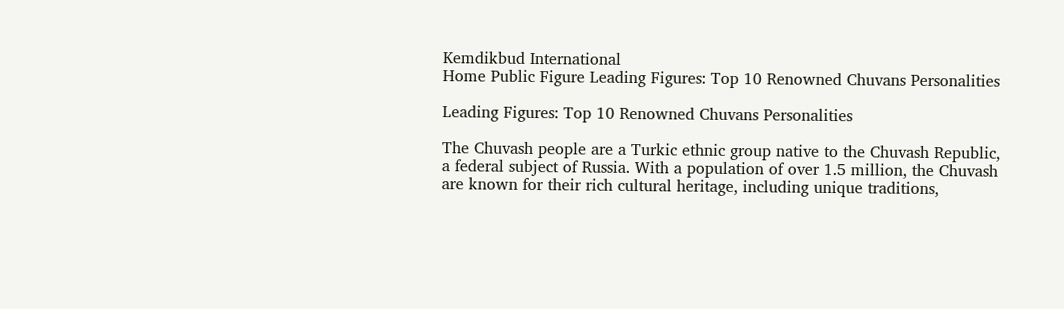Kemdikbud International
Home Public Figure Leading Figures: Top 10 Renowned Chuvans Personalities

Leading Figures: Top 10 Renowned Chuvans Personalities

The Chuvash people are a Turkic ethnic group native to the Chuvash Republic, a federal subject of Russia. With a population of over 1.5 million, the Chuvash are known for their rich cultural heritage, including unique traditions,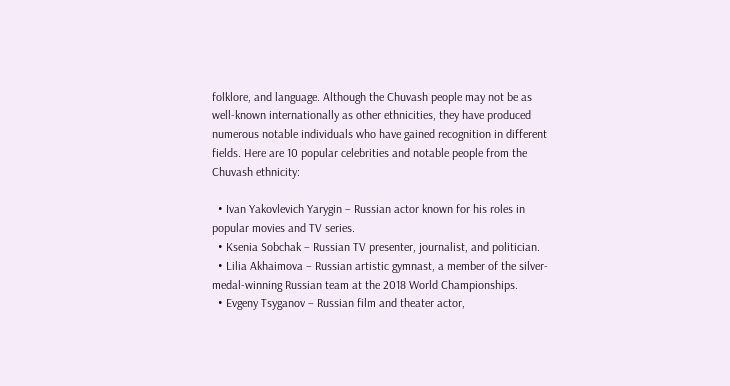folklore, and language. Although the Chuvash people may not be as well-known internationally as other ethnicities, they have produced numerous notable individuals who have gained recognition in different fields. Here are 10 popular celebrities and notable people from the Chuvash ethnicity:

  • Ivan Yakovlevich Yarygin – Russian actor known for his roles in popular movies and TV series.
  • Ksenia Sobchak – Russian TV presenter, journalist, and politician.
  • Lilia Akhaimova – Russian artistic gymnast, a member of the silver-medal-winning Russian team at the 2018 World Championships.
  • Evgeny Tsyganov – Russian film and theater actor,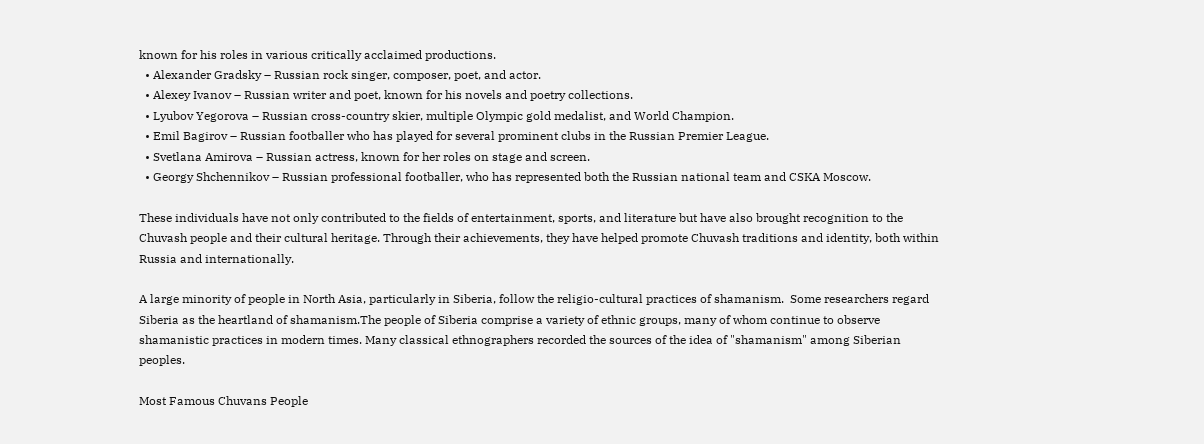known for his roles in various critically acclaimed productions.
  • Alexander Gradsky – Russian rock singer, composer, poet, and actor.
  • Alexey Ivanov – Russian writer and poet, known for his novels and poetry collections.
  • Lyubov Yegorova – Russian cross-country skier, multiple Olympic gold medalist, and World Champion.
  • Emil Bagirov – Russian footballer who has played for several prominent clubs in the Russian Premier League.
  • Svetlana Amirova – Russian actress, known for her roles on stage and screen.
  • Georgy Shchennikov – Russian professional footballer, who has represented both the Russian national team and CSKA Moscow.

These individuals have not only contributed to the fields of entertainment, sports, and literature but have also brought recognition to the Chuvash people and their cultural heritage. Through their achievements, they have helped promote Chuvash traditions and identity, both within Russia and internationally.

A large minority of people in North Asia, particularly in Siberia, follow the religio-cultural practices of shamanism.  Some researchers regard Siberia as the heartland of shamanism.The people of Siberia comprise a variety of ethnic groups, many of whom continue to observe shamanistic practices in modern times. Many classical ethnographers recorded the sources of the idea of "shamanism" among Siberian peoples.

Most Famous Chuvans People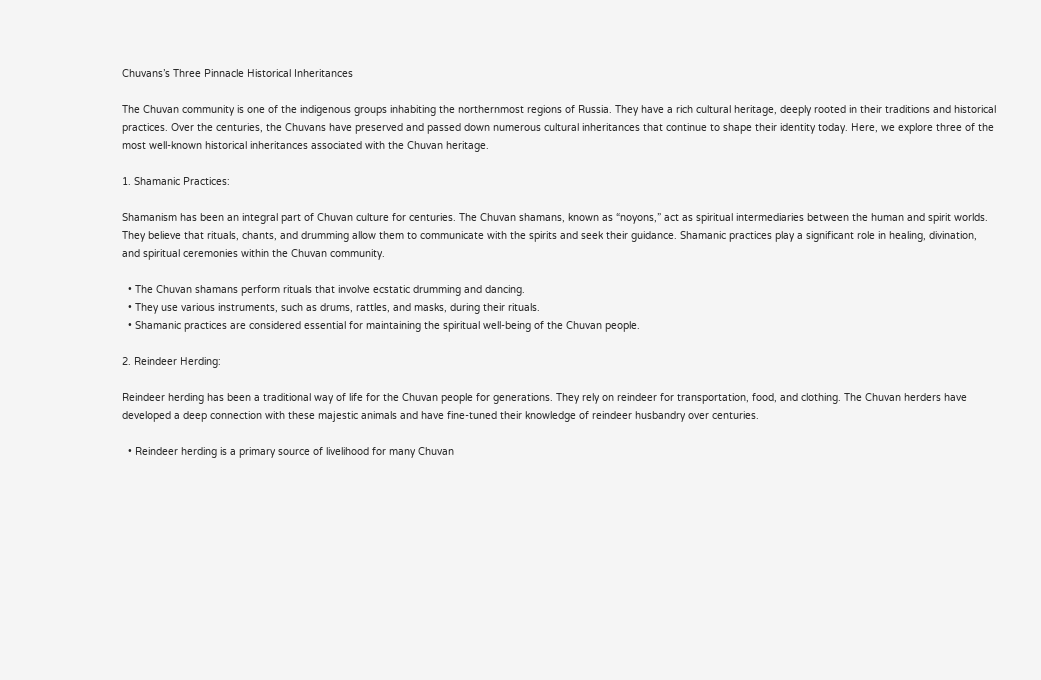Chuvans’s Three Pinnacle Historical Inheritances

The Chuvan community is one of the indigenous groups inhabiting the northernmost regions of Russia. They have a rich cultural heritage, deeply rooted in their traditions and historical practices. Over the centuries, the Chuvans have preserved and passed down numerous cultural inheritances that continue to shape their identity today. Here, we explore three of the most well-known historical inheritances associated with the Chuvan heritage.

1. Shamanic Practices:

Shamanism has been an integral part of Chuvan culture for centuries. The Chuvan shamans, known as “noyons,” act as spiritual intermediaries between the human and spirit worlds. They believe that rituals, chants, and drumming allow them to communicate with the spirits and seek their guidance. Shamanic practices play a significant role in healing, divination, and spiritual ceremonies within the Chuvan community.

  • The Chuvan shamans perform rituals that involve ecstatic drumming and dancing.
  • They use various instruments, such as drums, rattles, and masks, during their rituals.
  • Shamanic practices are considered essential for maintaining the spiritual well-being of the Chuvan people.

2. Reindeer Herding:

Reindeer herding has been a traditional way of life for the Chuvan people for generations. They rely on reindeer for transportation, food, and clothing. The Chuvan herders have developed a deep connection with these majestic animals and have fine-tuned their knowledge of reindeer husbandry over centuries.

  • Reindeer herding is a primary source of livelihood for many Chuvan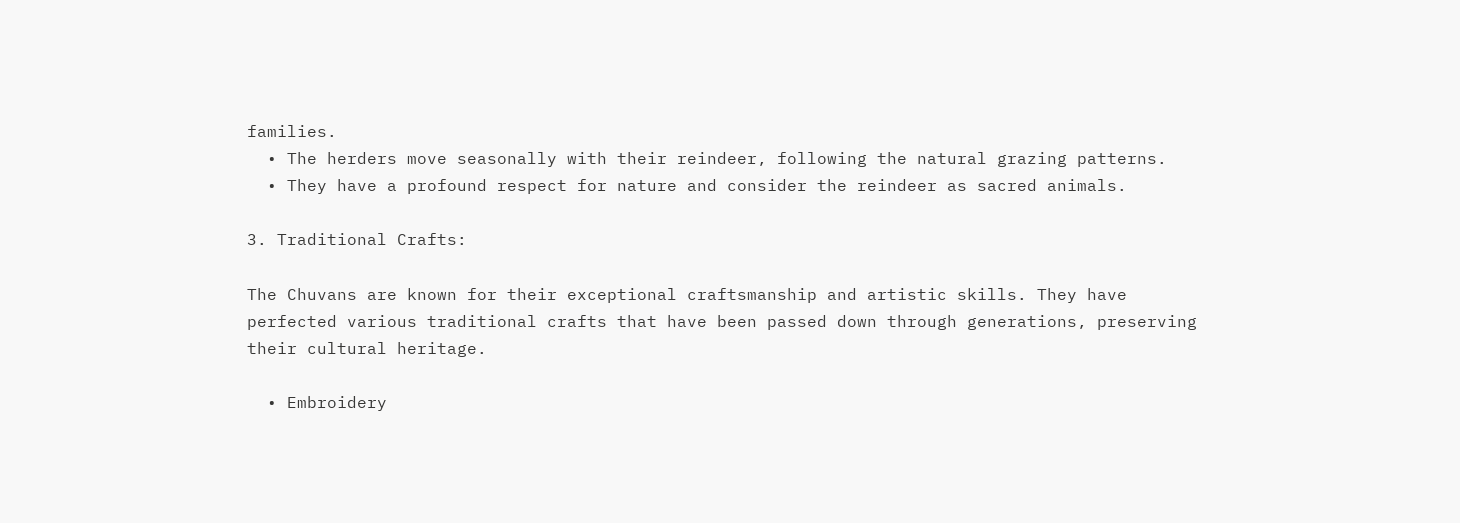families.
  • The herders move seasonally with their reindeer, following the natural grazing patterns.
  • They have a profound respect for nature and consider the reindeer as sacred animals.

3. Traditional Crafts:

The Chuvans are known for their exceptional craftsmanship and artistic skills. They have perfected various traditional crafts that have been passed down through generations, preserving their cultural heritage.

  • Embroidery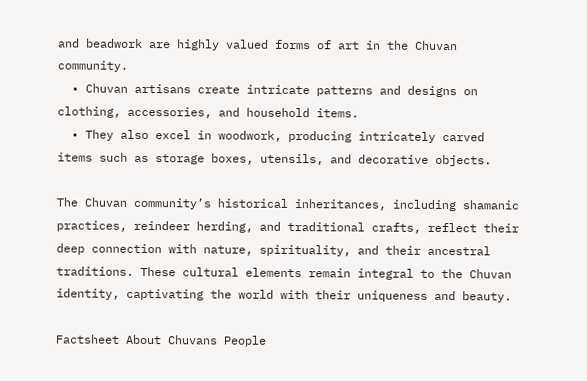and beadwork are highly valued forms of art in the Chuvan community.
  • Chuvan artisans create intricate patterns and designs on clothing, accessories, and household items.
  • They also excel in woodwork, producing intricately carved items such as storage boxes, utensils, and decorative objects.

The Chuvan community’s historical inheritances, including shamanic practices, reindeer herding, and traditional crafts, reflect their deep connection with nature, spirituality, and their ancestral traditions. These cultural elements remain integral to the Chuvan identity, captivating the world with their uniqueness and beauty.

Factsheet About Chuvans People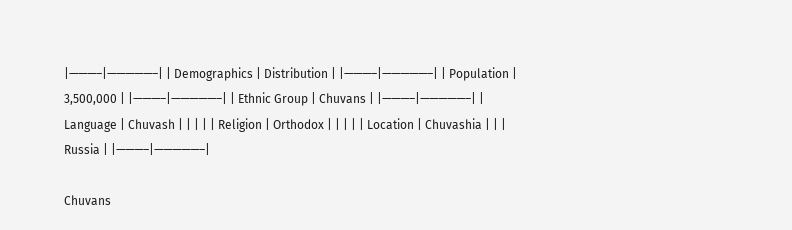|———–|—————–| | Demographics | Distribution | |———–|—————–| | Population | 3,500,000 | |———–|—————–| | Ethnic Group | Chuvans | |———–|—————–| | Language | Chuvash | | | | | Religion | Orthodox | | | | | Location | Chuvashia | | | Russia | |———–|—————–|

Chuvans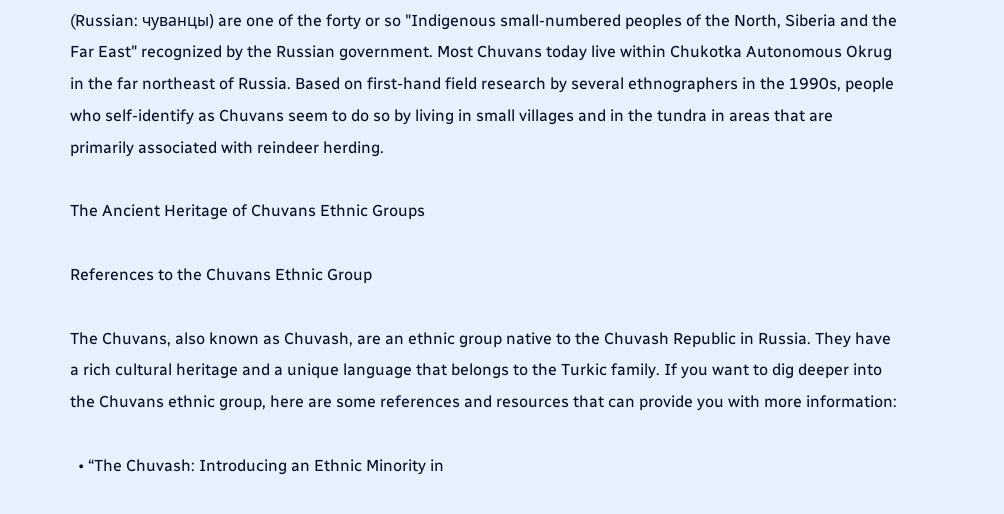(Russian: чуванцы) are one of the forty or so "Indigenous small-numbered peoples of the North, Siberia and the Far East" recognized by the Russian government. Most Chuvans today live within Chukotka Autonomous Okrug in the far northeast of Russia. Based on first-hand field research by several ethnographers in the 1990s, people who self-identify as Chuvans seem to do so by living in small villages and in the tundra in areas that are primarily associated with reindeer herding.

The Ancient Heritage of Chuvans Ethnic Groups

References to the Chuvans Ethnic Group

The Chuvans, also known as Chuvash, are an ethnic group native to the Chuvash Republic in Russia. They have a rich cultural heritage and a unique language that belongs to the Turkic family. If you want to dig deeper into the Chuvans ethnic group, here are some references and resources that can provide you with more information:

  • “The Chuvash: Introducing an Ethnic Minority in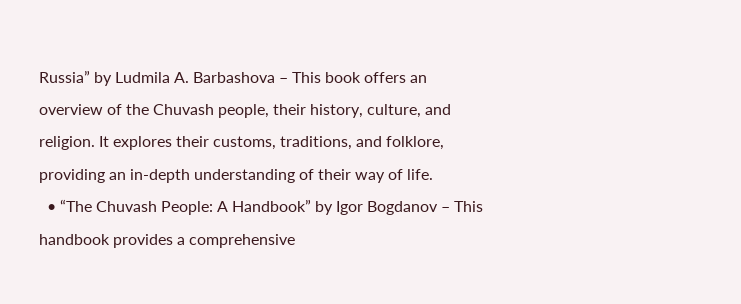Russia” by Ludmila A. Barbashova – This book offers an overview of the Chuvash people, their history, culture, and religion. It explores their customs, traditions, and folklore, providing an in-depth understanding of their way of life.
  • “The Chuvash People: A Handbook” by Igor Bogdanov – This handbook provides a comprehensive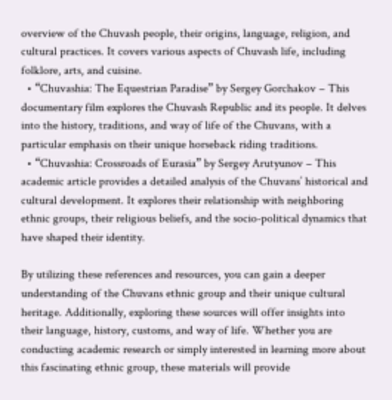overview of the Chuvash people, their origins, language, religion, and cultural practices. It covers various aspects of Chuvash life, including folklore, arts, and cuisine.
  • “Chuvashia: The Equestrian Paradise” by Sergey Gorchakov – This documentary film explores the Chuvash Republic and its people. It delves into the history, traditions, and way of life of the Chuvans, with a particular emphasis on their unique horseback riding traditions.
  • “Chuvashia: Crossroads of Eurasia” by Sergey Arutyunov – This academic article provides a detailed analysis of the Chuvans’ historical and cultural development. It explores their relationship with neighboring ethnic groups, their religious beliefs, and the socio-political dynamics that have shaped their identity.

By utilizing these references and resources, you can gain a deeper understanding of the Chuvans ethnic group and their unique cultural heritage. Additionally, exploring these sources will offer insights into their language, history, customs, and way of life. Whether you are conducting academic research or simply interested in learning more about this fascinating ethnic group, these materials will provide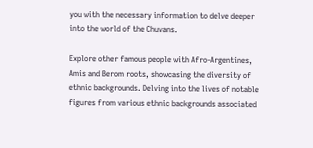you with the necessary information to delve deeper into the world of the Chuvans.

Explore other famous people with Afro-Argentines, Amis and Berom roots, showcasing the diversity of ethnic backgrounds. Delving into the lives of notable figures from various ethnic backgrounds associated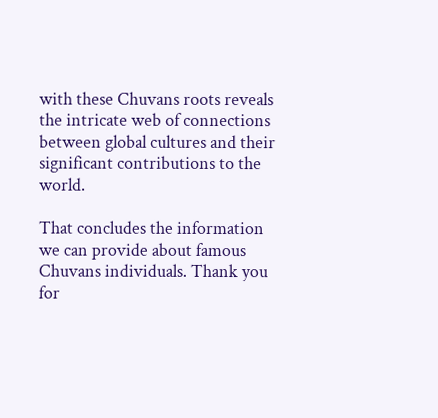with these Chuvans roots reveals the intricate web of connections between global cultures and their significant contributions to the world.

That concludes the information we can provide about famous Chuvans individuals. Thank you for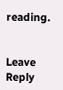reading.


Leave Reply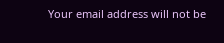Your email address will not be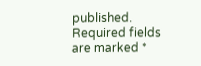published. Required fields are marked *